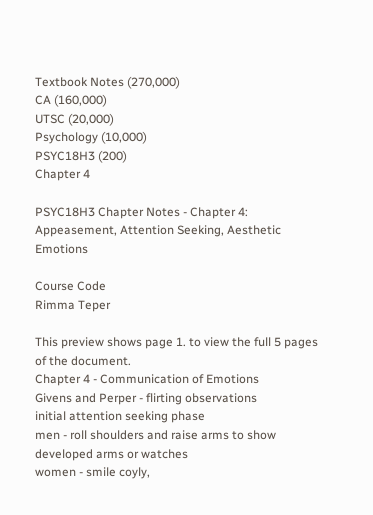Textbook Notes (270,000)
CA (160,000)
UTSC (20,000)
Psychology (10,000)
PSYC18H3 (200)
Chapter 4

PSYC18H3 Chapter Notes - Chapter 4: Appeasement, Attention Seeking, Aesthetic Emotions

Course Code
Rimma Teper

This preview shows page 1. to view the full 5 pages of the document.
Chapter 4 - Communication of Emotions
Givens and Perper - flirting observations
initial attention seeking phase
men - roll shoulders and raise arms to show developed arms or watches
women - smile coyly,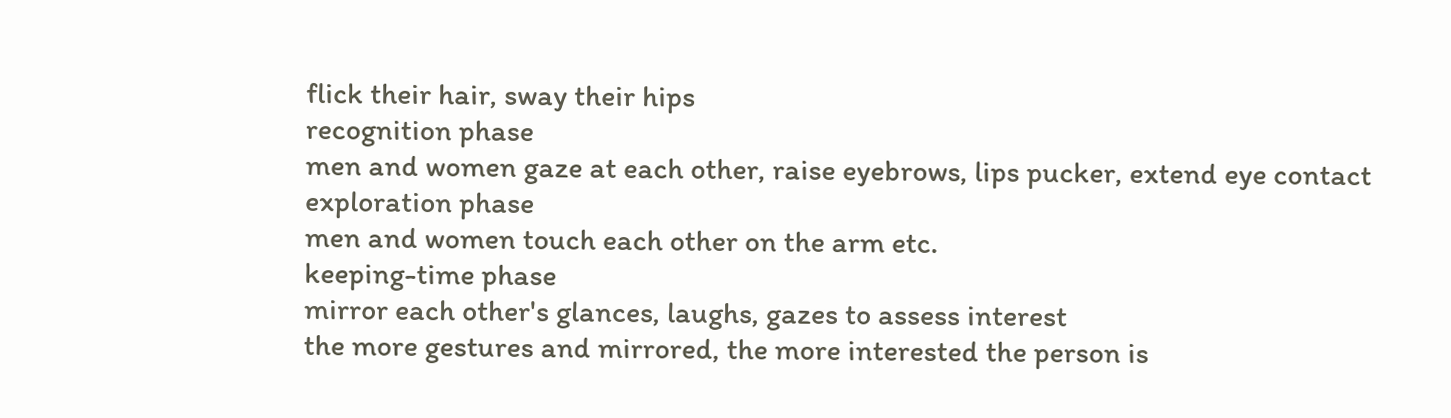flick their hair, sway their hips
recognition phase
men and women gaze at each other, raise eyebrows, lips pucker, extend eye contact
exploration phase
men and women touch each other on the arm etc.
keeping-time phase
mirror each other's glances, laughs, gazes to assess interest
the more gestures and mirrored, the more interested the person is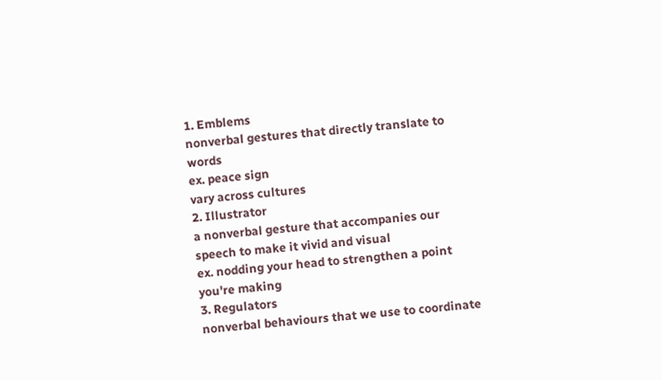1. Emblems
nonverbal gestures that directly translate to words
ex. peace sign
vary across cultures
2. Illustrator
a nonverbal gesture that accompanies our speech to make it vivid and visual
ex. nodding your head to strengthen a point you're making
3. Regulators
nonverbal behaviours that we use to coordinate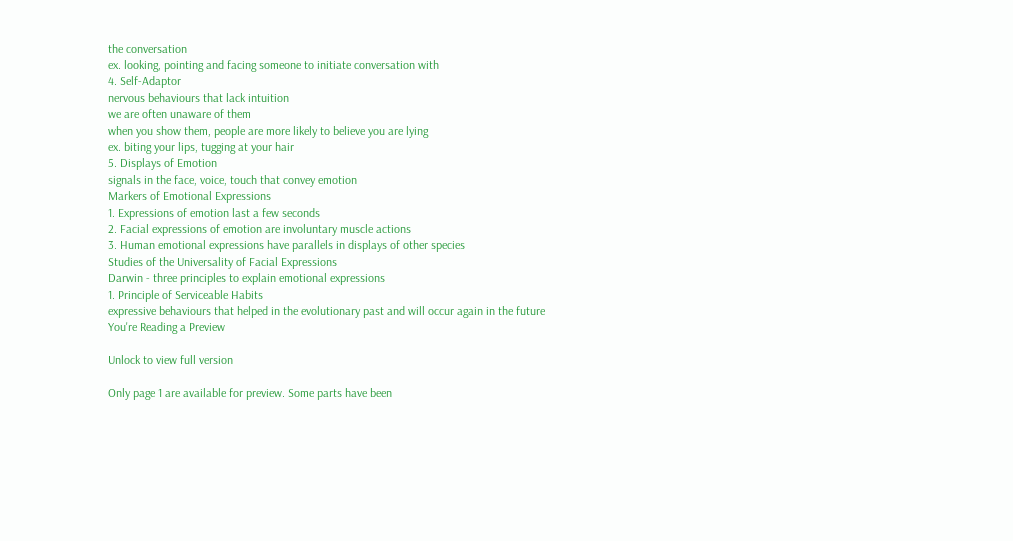the conversation
ex. looking, pointing and facing someone to initiate conversation with
4. Self-Adaptor
nervous behaviours that lack intuition
we are often unaware of them
when you show them, people are more likely to believe you are lying
ex. biting your lips, tugging at your hair
5. Displays of Emotion
signals in the face, voice, touch that convey emotion
Markers of Emotional Expressions
1. Expressions of emotion last a few seconds
2. Facial expressions of emotion are involuntary muscle actions
3. Human emotional expressions have parallels in displays of other species
Studies of the Universality of Facial Expressions
Darwin - three principles to explain emotional expressions
1. Principle of Serviceable Habits
expressive behaviours that helped in the evolutionary past and will occur again in the future
You're Reading a Preview

Unlock to view full version

Only page 1 are available for preview. Some parts have been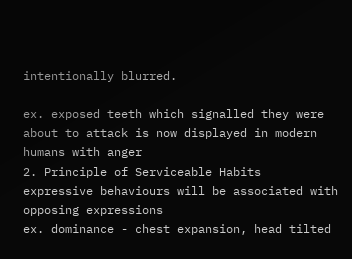intentionally blurred.

ex. exposed teeth which signalled they were about to attack is now displayed in modern
humans with anger
2. Principle of Serviceable Habits
expressive behaviours will be associated with opposing expressions
ex. dominance - chest expansion, head tilted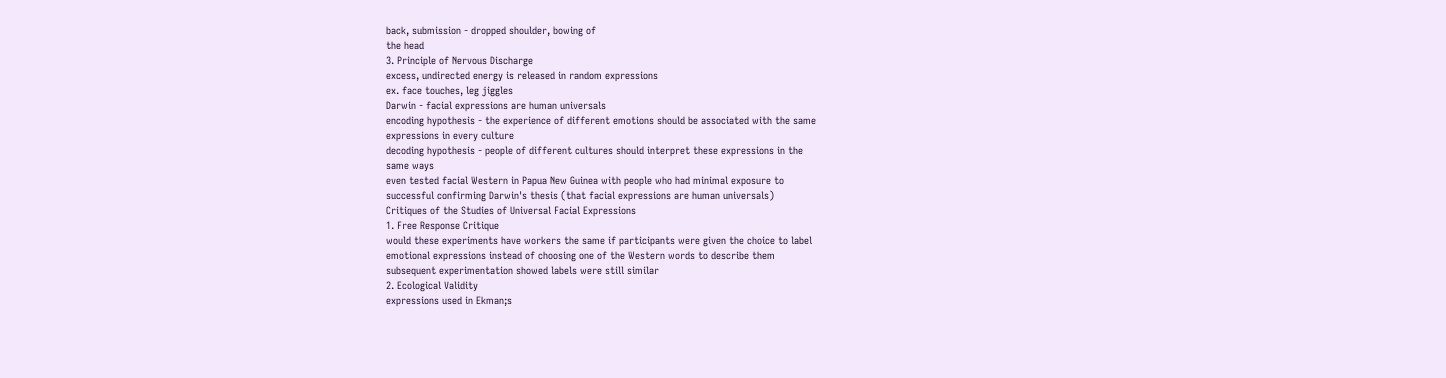back, submission - dropped shoulder, bowing of
the head
3. Principle of Nervous Discharge
excess, undirected energy is released in random expressions
ex. face touches, leg jiggles
Darwin - facial expressions are human universals
encoding hypothesis - the experience of different emotions should be associated with the same
expressions in every culture
decoding hypothesis - people of different cultures should interpret these expressions in the
same ways
even tested facial Western in Papua New Guinea with people who had minimal exposure to
successful confirming Darwin's thesis (that facial expressions are human universals)
Critiques of the Studies of Universal Facial Expressions
1. Free Response Critique
would these experiments have workers the same if participants were given the choice to label
emotional expressions instead of choosing one of the Western words to describe them
subsequent experimentation showed labels were still similar
2. Ecological Validity
expressions used in Ekman;s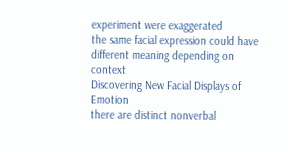experiment were exaggerated
the same facial expression could have different meaning depending on context
Discovering New Facial Displays of Emotion
there are distinct nonverbal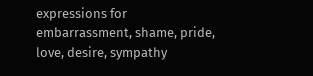expressions for embarrassment, shame, pride, love, desire, sympathy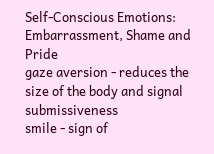Self-Conscious Emotions: Embarrassment, Shame and Pride
gaze aversion - reduces the size of the body and signal submissiveness
smile - sign of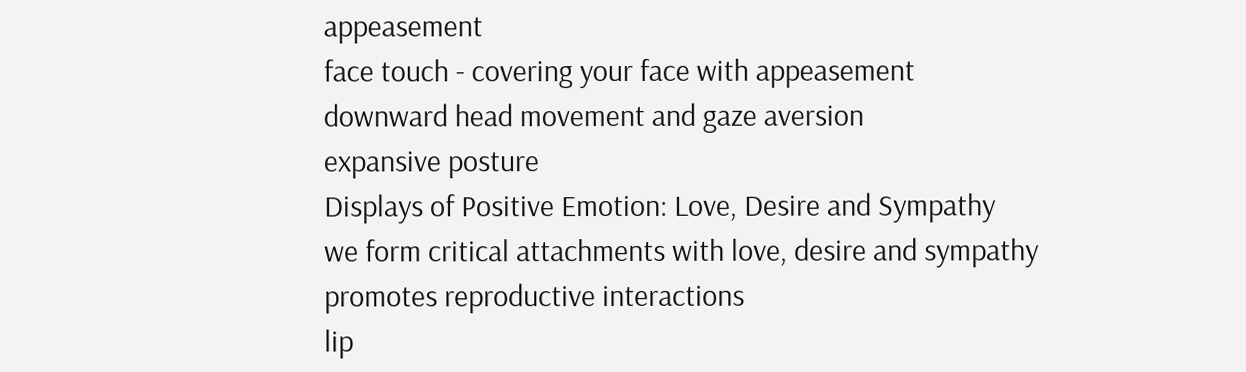appeasement
face touch - covering your face with appeasement
downward head movement and gaze aversion
expansive posture
Displays of Positive Emotion: Love, Desire and Sympathy
we form critical attachments with love, desire and sympathy
promotes reproductive interactions
lip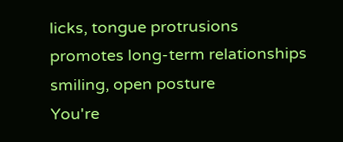licks, tongue protrusions
promotes long-term relationships
smiling, open posture
You're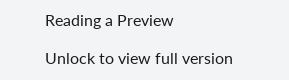Reading a Preview

Unlock to view full version